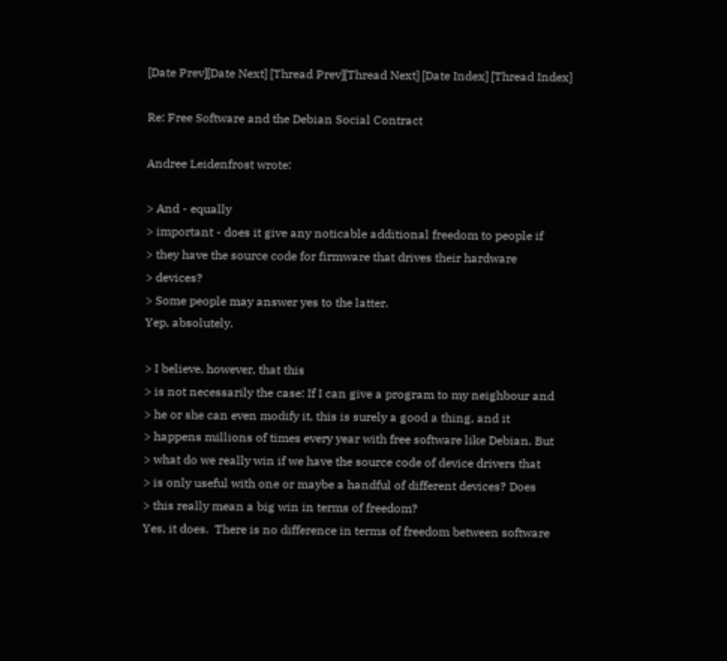[Date Prev][Date Next] [Thread Prev][Thread Next] [Date Index] [Thread Index]

Re: Free Software and the Debian Social Contract

Andree Leidenfrost wrote:

> And - equally
> important - does it give any noticable additional freedom to people if
> they have the source code for firmware that drives their hardware
> devices?
> Some people may answer yes to the latter.
Yep, absolutely.

> I believe, however, that this
> is not necessarily the case: If I can give a program to my neighbour and
> he or she can even modify it, this is surely a good a thing, and it
> happens millions of times every year with free software like Debian. But
> what do we really win if we have the source code of device drivers that
> is only useful with one or maybe a handful of different devices? Does
> this really mean a big win in terms of freedom?
Yes, it does.  There is no difference in terms of freedom between software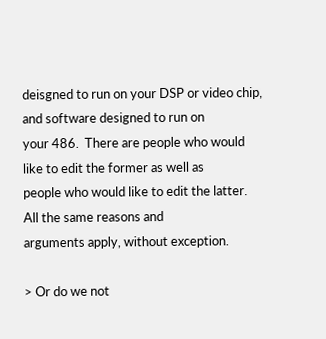deisgned to run on your DSP or video chip, and software designed to run on
your 486.  There are people who would like to edit the former as well as
people who would like to edit the latter.  All the same reasons and
arguments apply, without exception.

> Or do we not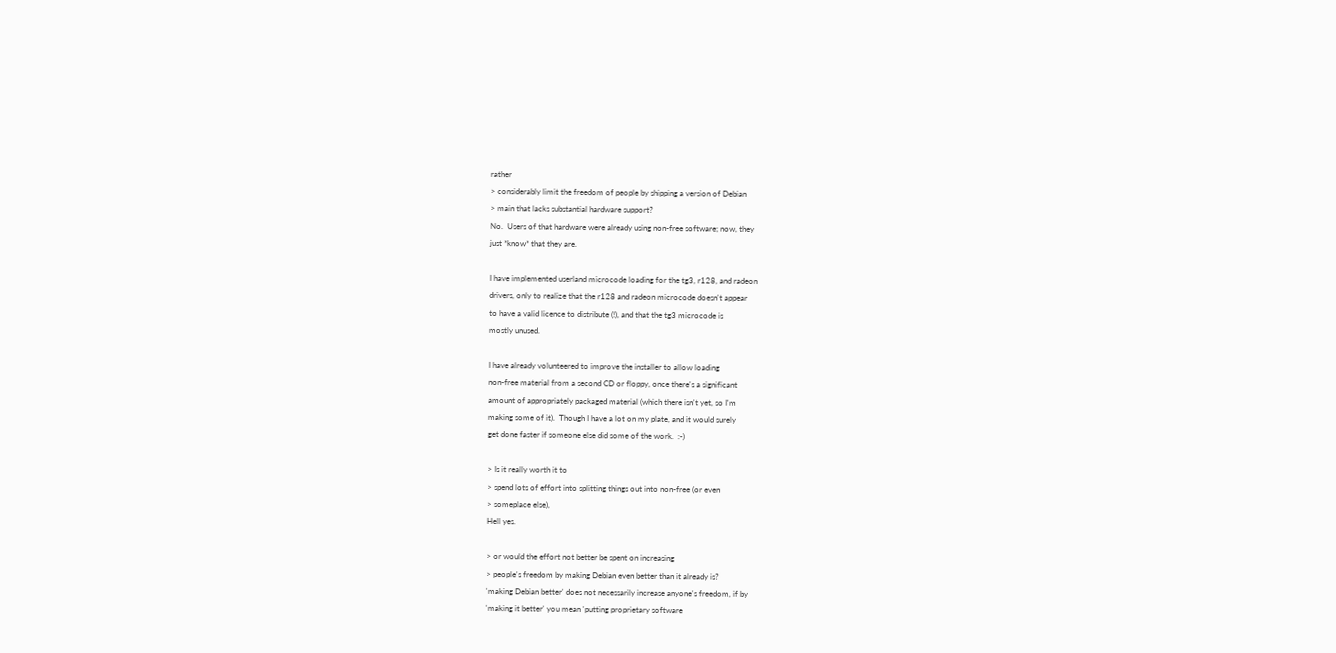rather
> considerably limit the freedom of people by shipping a version of Debian
> main that lacks substantial hardware support?
No.  Users of that hardware were already using non-free software; now, they
just *know* that they are.

I have implemented userland microcode loading for the tg3, r128, and radeon
drivers, only to realize that the r128 and radeon microcode doesn't appear
to have a valid licence to distribute (!), and that the tg3 microcode is
mostly unused.

I have already volunteered to improve the installer to allow loading
non-free material from a second CD or floppy, once there's a significant
amount of appropriately packaged material (which there isn't yet, so I'm
making some of it).  Though I have a lot on my plate, and it would surely
get done faster if someone else did some of the work.  :-)

> Is it really worth it to
> spend lots of effort into splitting things out into non-free (or even
> someplace else),
Hell yes.

> or would the effort not better be spent on increasing
> people's freedom by making Debian even better than it already is?
'making Debian better' does not necessarily increase anyone's freedom, if by
'making it better' you mean 'putting proprietary software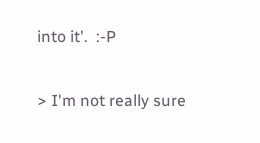into it'.  :-P

> I'm not really sure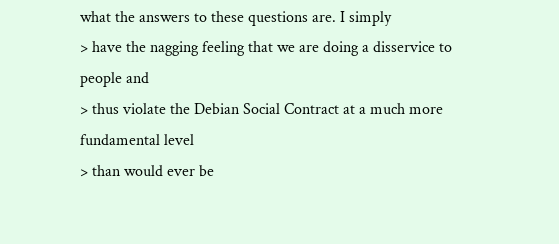what the answers to these questions are. I simply
> have the nagging feeling that we are doing a disservice to people and
> thus violate the Debian Social Contract at a much more fundamental level
> than would ever be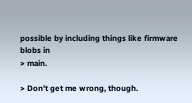possible by including things like firmware blobs in
> main.

> Don't get me wrong, though.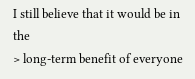I still believe that it would be in the
> long-term benefit of everyone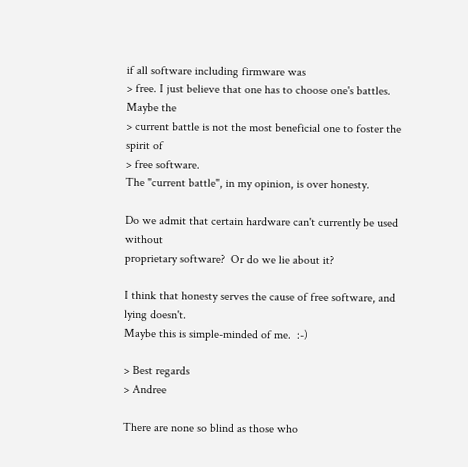if all software including firmware was
> free. I just believe that one has to choose one's battles. Maybe the
> current battle is not the most beneficial one to foster the spirit of
> free software.
The "current battle", in my opinion, is over honesty.

Do we admit that certain hardware can't currently be used without
proprietary software?  Or do we lie about it?

I think that honesty serves the cause of free software, and lying doesn't.
Maybe this is simple-minded of me.  :-)

> Best regards
> Andree

There are none so blind as those who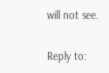will not see.

Reply to: